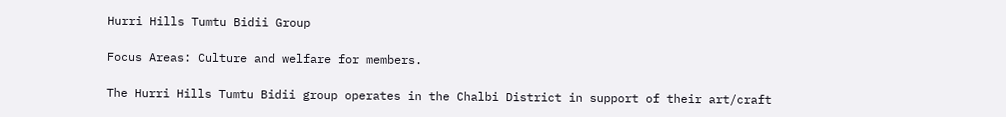Hurri Hills Tumtu Bidii Group

Focus Areas: Culture and welfare for members.

The Hurri Hills Tumtu Bidii group operates in the Chalbi District in support of their art/craft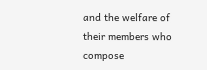and the welfare of their members who compose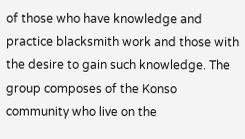of those who have knowledge and practice blacksmith work and those with the desire to gain such knowledge. The group composes of the Konso community who live on the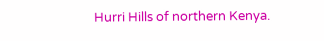Hurri Hills of northern Kenya.